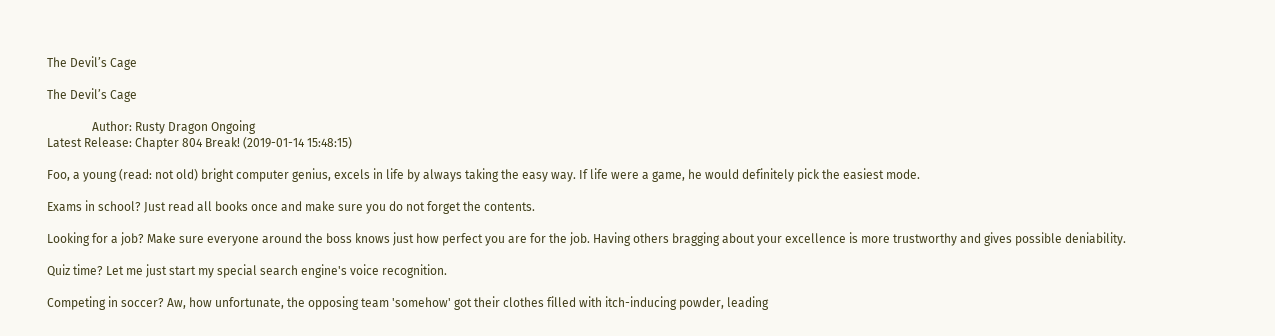The Devil’s Cage

The Devil’s Cage

               Author: Rusty Dragon Ongoing
Latest Release: Chapter 804 Break! (2019-01-14 15:48:15)

Foo, a young (read: not old) bright computer genius, excels in life by always taking the easy way. If life were a game, he would definitely pick the easiest mode.

Exams in school? Just read all books once and make sure you do not forget the contents.

Looking for a job? Make sure everyone around the boss knows just how perfect you are for the job. Having others bragging about your excellence is more trustworthy and gives possible deniability.

Quiz time? Let me just start my special search engine's voice recognition.

Competing in soccer? Aw, how unfortunate, the opposing team 'somehow' got their clothes filled with itch-inducing powder, leading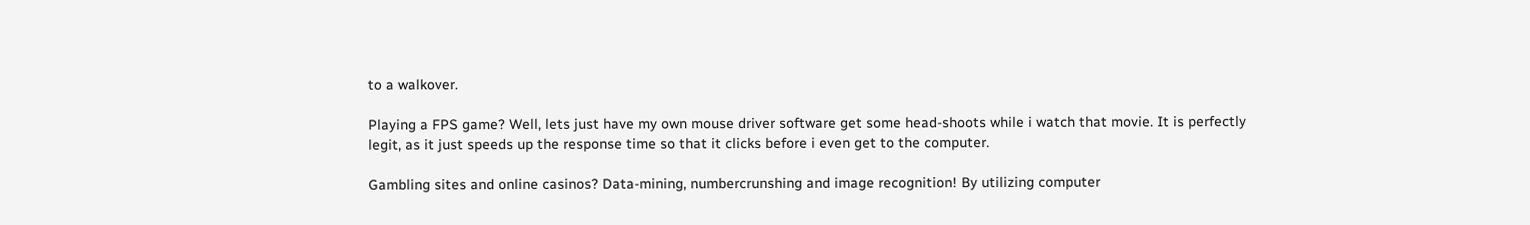to a walkover.

Playing a FPS game? Well, lets just have my own mouse driver software get some head-shoots while i watch that movie. It is perfectly legit, as it just speeds up the response time so that it clicks before i even get to the computer.

Gambling sites and online casinos? Data-mining, numbercrunshing and image recognition! By utilizing computer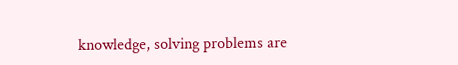knowledge, solving problems are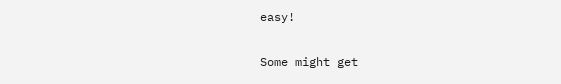easy!

Some might get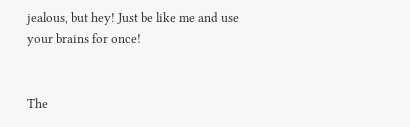jealous, but hey! Just be like me and use your brains for once!


The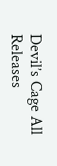Devil’s Cage All Releases